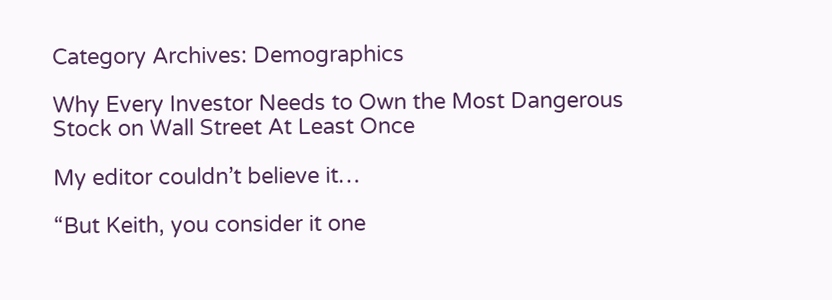Category Archives: Demographics

Why Every Investor Needs to Own the Most Dangerous Stock on Wall Street At Least Once

My editor couldn’t believe it…

“But Keith, you consider it one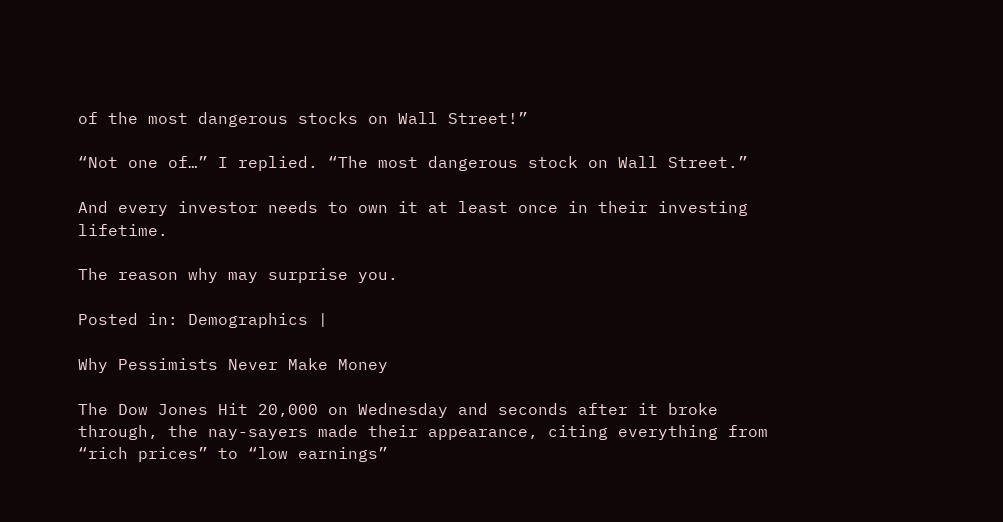of the most dangerous stocks on Wall Street!”

“Not one of…” I replied. “The most dangerous stock on Wall Street.”

And every investor needs to own it at least once in their investing lifetime.

The reason why may surprise you.

Posted in: Demographics |

Why Pessimists Never Make Money

The Dow Jones Hit 20,000 on Wednesday and seconds after it broke through, the nay-sayers made their appearance, citing everything from “rich prices” to “low earnings”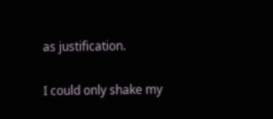as justification.

I could only shake my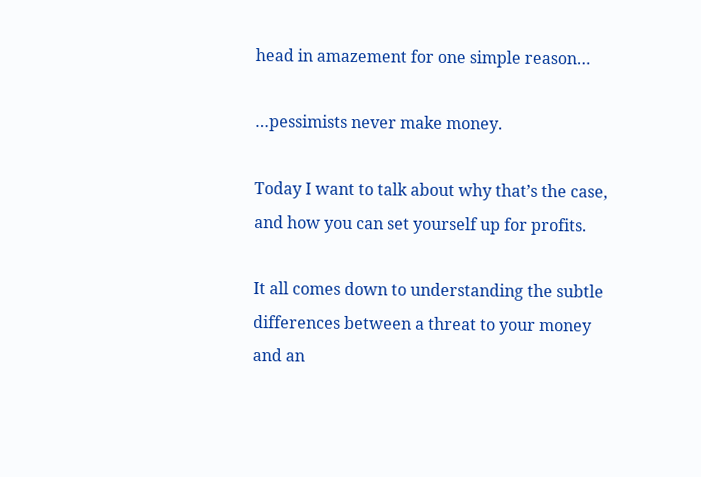head in amazement for one simple reason…

…pessimists never make money.

Today I want to talk about why that’s the case, and how you can set yourself up for profits.

It all comes down to understanding the subtle differences between a threat to your money and an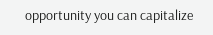opportunity you can capitalize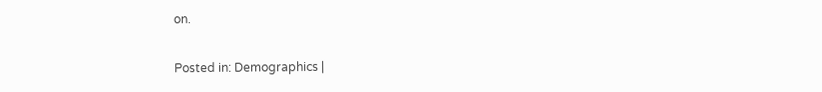on.

Posted in: Demographics |